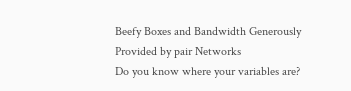Beefy Boxes and Bandwidth Generously Provided by pair Networks
Do you know where your variables are?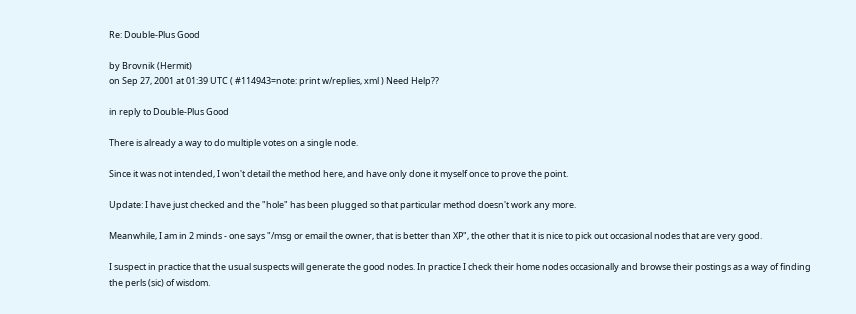Re: Double-Plus Good

by Brovnik (Hermit)
on Sep 27, 2001 at 01:39 UTC ( #114943=note: print w/replies, xml ) Need Help??

in reply to Double-Plus Good

There is already a way to do multiple votes on a single node.

Since it was not intended, I won't detail the method here, and have only done it myself once to prove the point.

Update: I have just checked and the "hole" has been plugged so that particular method doesn't work any more.

Meanwhile, I am in 2 minds - one says "/msg or email the owner, that is better than XP", the other that it is nice to pick out occasional nodes that are very good.

I suspect in practice that the usual suspects will generate the good nodes. In practice I check their home nodes occasionally and browse their postings as a way of finding the perls (sic) of wisdom.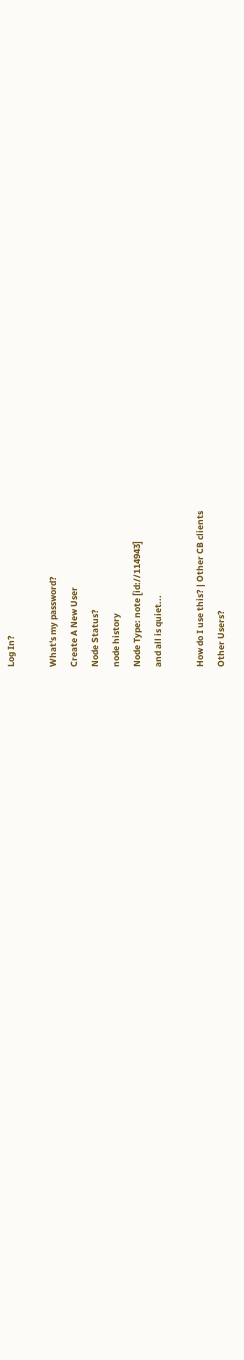Log In?

What's my password?
Create A New User
Node Status?
node history
Node Type: note [id://114943]
and all is quiet...

How do I use this? | Other CB clients
Other Users?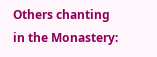Others chanting in the Monastery: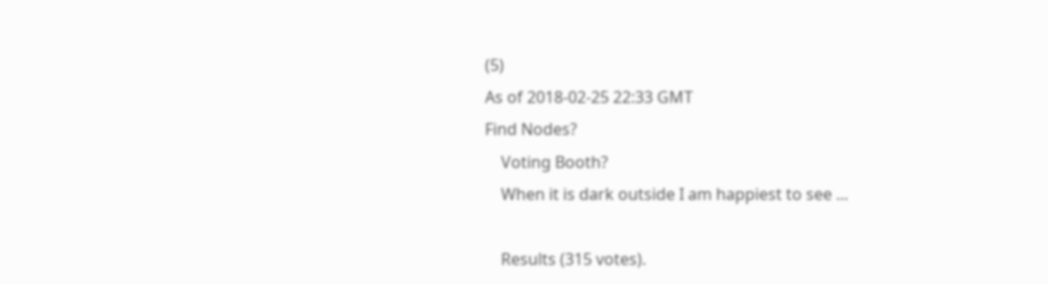(5)
As of 2018-02-25 22:33 GMT
Find Nodes?
    Voting Booth?
    When it is dark outside I am happiest to see ...

    Results (315 votes).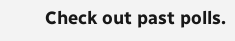Check out past polls.